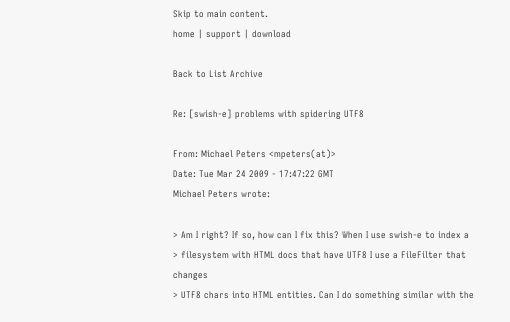Skip to main content.
home | support | download

Back to List Archive

Re: [swish-e] problems with spidering UTF8

From: Michael Peters <mpeters(at)>
Date: Tue Mar 24 2009 - 17:47:22 GMT
Michael Peters wrote:

> Am I right? If so, how can I fix this? When I use swish-e to index a
> filesystem with HTML docs that have UTF8 I use a FileFilter that changes
> UTF8 chars into HTML entities. Can I do something similar with the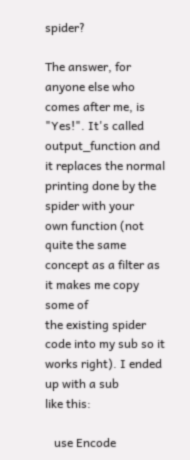spider?

The answer, for anyone else who comes after me, is "Yes!". It's called
output_function and it replaces the normal printing done by the spider with your
own function (not quite the same concept as a filter as it makes me copy some of
the existing spider code into my sub so it works right). I ended up with a sub
like this:

   use Encode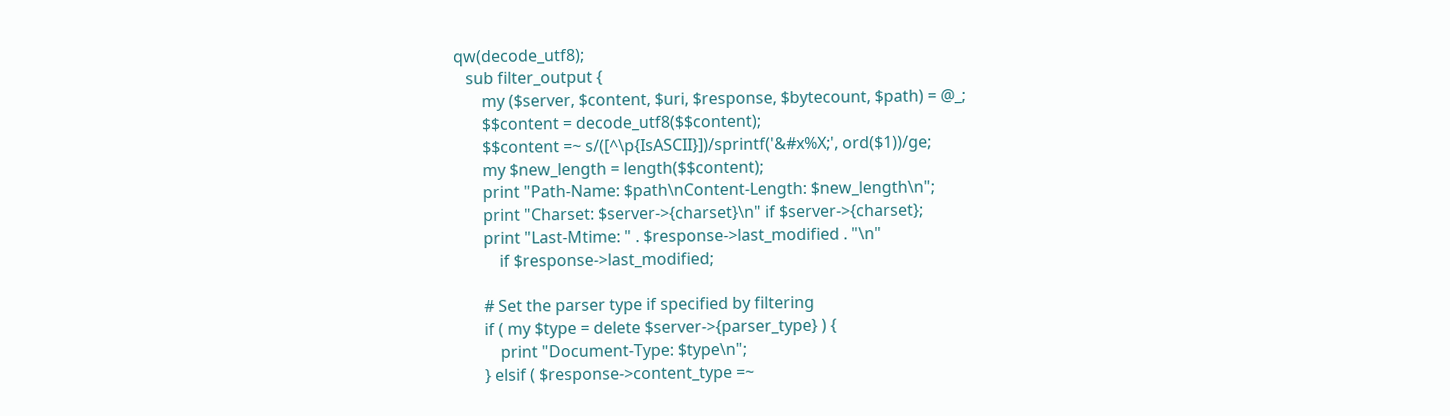qw(decode_utf8);
   sub filter_output {
       my ($server, $content, $uri, $response, $bytecount, $path) = @_;
       $$content = decode_utf8($$content);
       $$content =~ s/([^\p{IsASCII}])/sprintf('&#x%X;', ord($1))/ge;
       my $new_length = length($$content);
       print "Path-Name: $path\nContent-Length: $new_length\n";
       print "Charset: $server->{charset}\n" if $server->{charset};
       print "Last-Mtime: " . $response->last_modified . "\n"
           if $response->last_modified;

       # Set the parser type if specified by filtering
       if ( my $type = delete $server->{parser_type} ) {
           print "Document-Type: $type\n";
       } elsif ( $response->content_type =~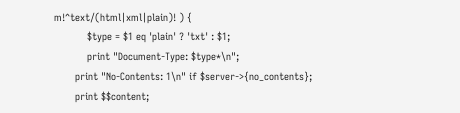m!^text/(html|xml|plain)! ) {
           $type = $1 eq 'plain' ? 'txt' : $1;
           print "Document-Type: $type*\n";
       print "No-Contents: 1\n" if $server->{no_contents};
       print $$content;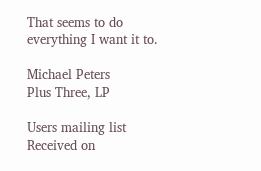That seems to do everything I want it to.

Michael Peters
Plus Three, LP

Users mailing list
Received on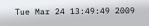Tue Mar 24 13:49:49 2009